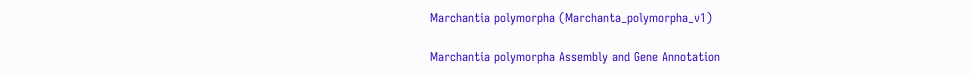Marchantia polymorpha (Marchanta_polymorpha_v1)

Marchantia polymorpha Assembly and Gene Annotation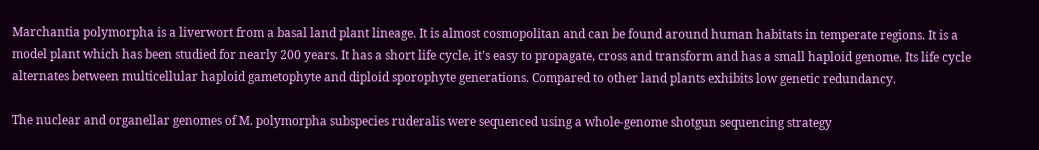Marchantia polymorpha is a liverwort from a basal land plant lineage. It is almost cosmopolitan and can be found around human habitats in temperate regions. It is a model plant which has been studied for nearly 200 years. It has a short life cycle, it's easy to propagate, cross and transform and has a small haploid genome. Its life cycle alternates between multicellular haploid gametophyte and diploid sporophyte generations. Compared to other land plants exhibits low genetic redundancy.

The nuclear and organellar genomes of M. polymorpha subspecies ruderalis were sequenced using a whole-genome shotgun sequencing strategy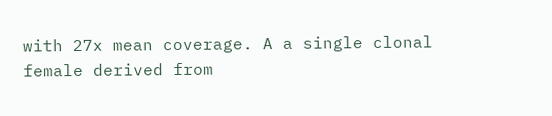with 27x mean coverage. A a single clonal female derived from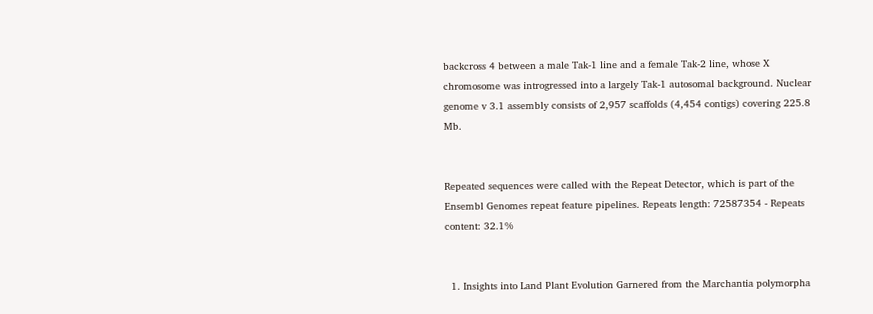backcross 4 between a male Tak-1 line and a female Tak-2 line, whose X chromosome was introgressed into a largely Tak-1 autosomal background. Nuclear genome v 3.1 assembly consists of 2,957 scaffolds (4,454 contigs) covering 225.8 Mb.


Repeated sequences were called with the Repeat Detector, which is part of the Ensembl Genomes repeat feature pipelines. Repeats length: 72587354 - Repeats content: 32.1%


  1. Insights into Land Plant Evolution Garnered from the Marchantia polymorpha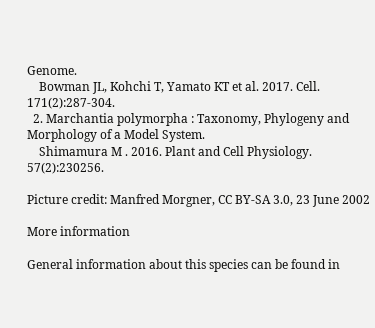Genome.
    Bowman JL, Kohchi T, Yamato KT et al. 2017. Cell. 171(2):287-304.
  2. Marchantia polymorpha : Taxonomy, Phylogeny and Morphology of a Model System.
    Shimamura M . 2016. Plant and Cell Physiology. 57(2):230256.

Picture credit: Manfred Morgner, CC BY-SA 3.0, 23 June 2002

More information

General information about this species can be found in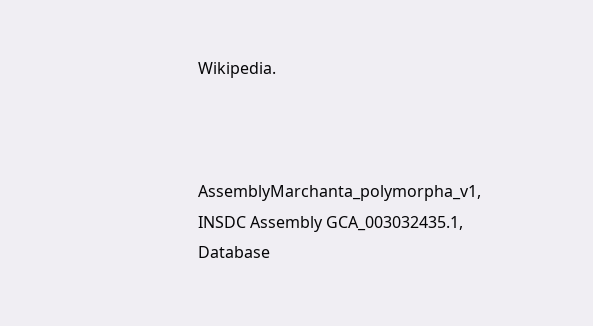Wikipedia.



AssemblyMarchanta_polymorpha_v1, INSDC Assembly GCA_003032435.1,
Database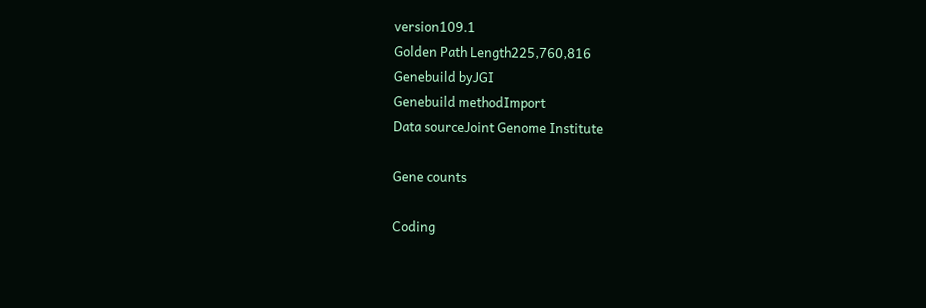version109.1
Golden Path Length225,760,816
Genebuild byJGI
Genebuild methodImport
Data sourceJoint Genome Institute

Gene counts

Coding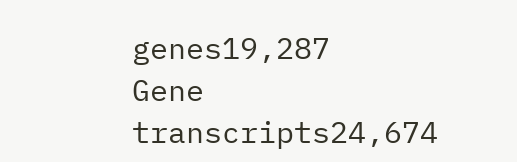genes19,287
Gene transcripts24,674